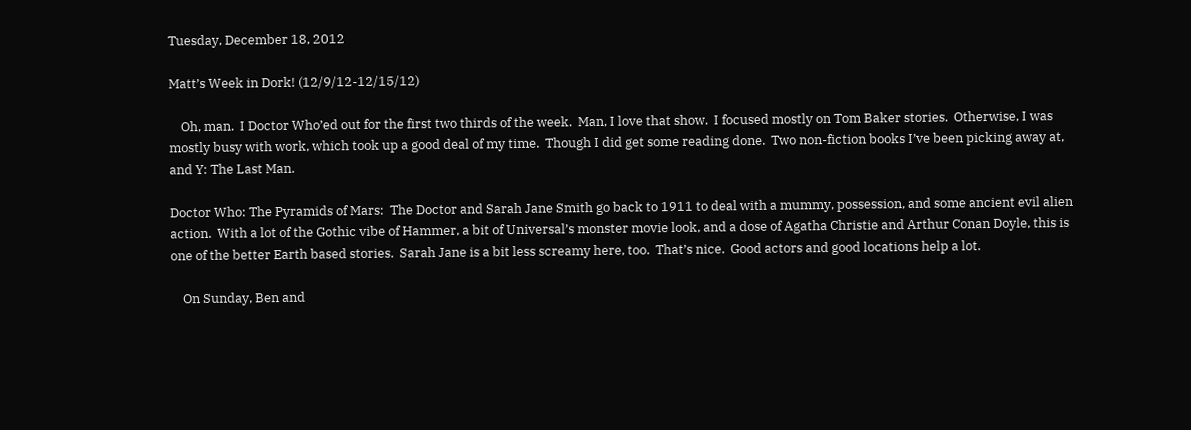Tuesday, December 18, 2012

Matt’s Week in Dork! (12/9/12-12/15/12)

    Oh, man.  I Doctor Who’ed out for the first two thirds of the week.  Man, I love that show.  I focused mostly on Tom Baker stories.  Otherwise, I was mostly busy with work, which took up a good deal of my time.  Though I did get some reading done.  Two non-fiction books I’ve been picking away at, and Y: The Last Man.

Doctor Who: The Pyramids of Mars:  The Doctor and Sarah Jane Smith go back to 1911 to deal with a mummy, possession, and some ancient evil alien action.  With a lot of the Gothic vibe of Hammer, a bit of Universal’s monster movie look, and a dose of Agatha Christie and Arthur Conan Doyle, this is one of the better Earth based stories.  Sarah Jane is a bit less screamy here, too.  That’s nice.  Good actors and good locations help a lot.

    On Sunday, Ben and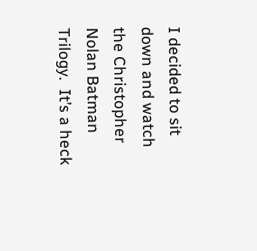I decided to sit down and watch the Christopher Nolan Batman Trilogy.  It’s a heck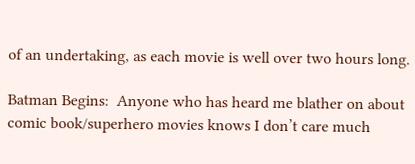of an undertaking, as each movie is well over two hours long.

Batman Begins:  Anyone who has heard me blather on about comic book/superhero movies knows I don’t care much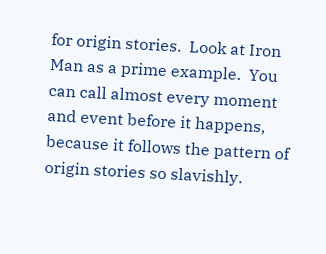for origin stories.  Look at Iron Man as a prime example.  You can call almost every moment and event before it happens, because it follows the pattern of origin stories so slavishly.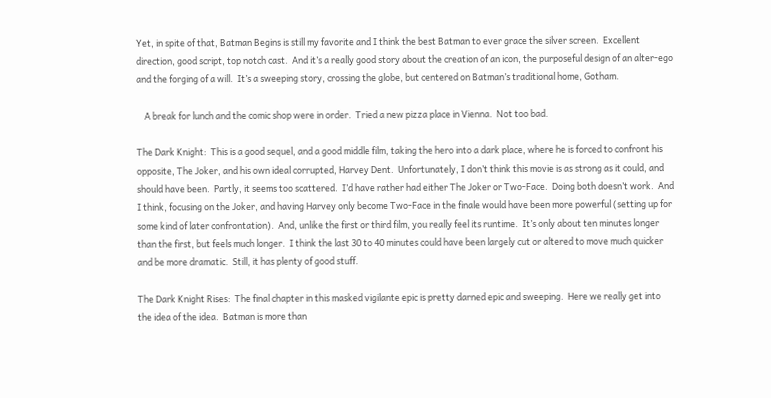Yet, in spite of that, Batman Begins is still my favorite and I think the best Batman to ever grace the silver screen.  Excellent direction, good script, top notch cast.  And it’s a really good story about the creation of an icon, the purposeful design of an alter-ego and the forging of a will.  It’s a sweeping story, crossing the globe, but centered on Batman’s traditional home, Gotham.

    A break for lunch and the comic shop were in order.  Tried a new pizza place in Vienna.  Not too bad.

The Dark Knight:  This is a good sequel, and a good middle film, taking the hero into a dark place, where he is forced to confront his opposite, The Joker, and his own ideal corrupted, Harvey Dent.  Unfortunately, I don’t think this movie is as strong as it could, and should have been.  Partly, it seems too scattered.  I’d have rather had either The Joker or Two-Face.  Doing both doesn’t work.  And I think, focusing on the Joker, and having Harvey only become Two-Face in the finale would have been more powerful (setting up for some kind of later confrontation).  And, unlike the first or third film, you really feel its runtime.  It’s only about ten minutes longer than the first, but feels much longer.  I think the last 30 to 40 minutes could have been largely cut or altered to move much quicker and be more dramatic.  Still, it has plenty of good stuff.

The Dark Knight Rises:  The final chapter in this masked vigilante epic is pretty darned epic and sweeping.  Here we really get into the idea of the idea.  Batman is more than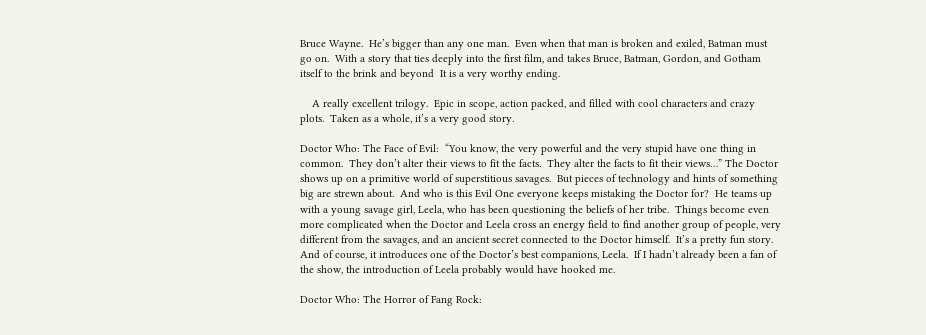Bruce Wayne.  He’s bigger than any one man.  Even when that man is broken and exiled, Batman must go on.  With a story that ties deeply into the first film, and takes Bruce, Batman, Gordon, and Gotham itself to the brink and beyond  It is a very worthy ending.

    A really excellent trilogy.  Epic in scope, action packed, and filled with cool characters and crazy plots.  Taken as a whole, it’s a very good story.

Doctor Who: The Face of Evil:  “You know, the very powerful and the very stupid have one thing in common.  They don’t alter their views to fit the facts.  They alter the facts to fit their views…” The Doctor shows up on a primitive world of superstitious savages.  But pieces of technology and hints of something big are strewn about.  And who is this Evil One everyone keeps mistaking the Doctor for?  He teams up with a young savage girl, Leela, who has been questioning the beliefs of her tribe.  Things become even more complicated when the Doctor and Leela cross an energy field to find another group of people, very different from the savages, and an ancient secret connected to the Doctor himself.  It’s a pretty fun story.  And of course, it introduces one of the Doctor’s best companions, Leela.  If I hadn’t already been a fan of the show, the introduction of Leela probably would have hooked me.

Doctor Who: The Horror of Fang Rock: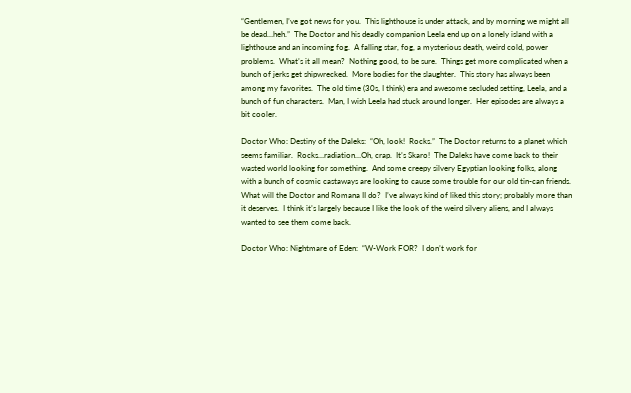“Gentlemen, I’ve got news for you.  This lighthouse is under attack, and by morning we might all be dead…heh.”  The Doctor and his deadly companion Leela end up on a lonely island with a lighthouse and an incoming fog.  A falling star, fog, a mysterious death, weird cold, power problems.  What’s it all mean?  Nothing good, to be sure.  Things get more complicated when a bunch of jerks get shipwrecked.  More bodies for the slaughter.  This story has always been among my favorites.  The old time (30s, I think) era and awesome secluded setting, Leela, and a bunch of fun characters.  Man, I wish Leela had stuck around longer.  Her episodes are always a bit cooler.

Doctor Who: Destiny of the Daleks:  “Oh, look!  Rocks.”  The Doctor returns to a planet which seems familiar.  Rocks…radiation…Oh, crap.  It’s Skaro!  The Daleks have come back to their wasted world looking for something.  And some creepy silvery Egyptian looking folks, along with a bunch of cosmic castaways are looking to cause some trouble for our old tin-can friends.  What will the Doctor and Romana II do?  I’ve always kind of liked this story; probably more than it deserves.  I think it’s largely because I like the look of the weird silvery aliens, and I always wanted to see them come back.

Doctor Who: Nightmare of Eden:  “W-Work FOR?  I don’t work for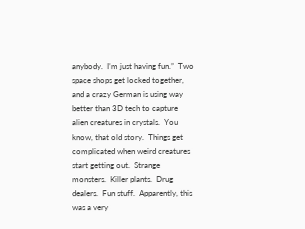anybody.  I’m just having fun.”  Two space shops get locked together, and a crazy German is using way better than 3D tech to capture alien creatures in crystals.  You know, that old story.  Things get complicated when weird creatures start getting out.  Strange monsters.  Killer plants.  Drug dealers.  Fun stuff.  Apparently, this was a very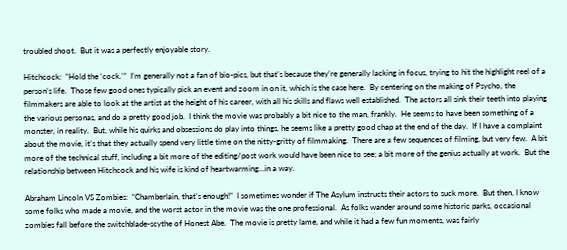troubled shoot.  But it was a perfectly enjoyable story.

Hitchcock:  “Hold the ‘cock.’”  I’m generally not a fan of bio-pics, but that’s because they’re generally lacking in focus, trying to hit the highlight reel of a person’s life.  Those few good ones typically pick an event and zoom in on it, which is the case here.  By centering on the making of Psycho, the filmmakers are able to look at the artist at the height of his career, with all his skills and flaws well established.  The actors all sink their teeth into playing the various personas, and do a pretty good job.  I think the movie was probably a bit nice to the man, frankly.  He seems to have been something of a monster, in reality.  But, while his quirks and obsessions do play into things, he seems like a pretty good chap at the end of the day.  If I have a complaint about the movie, it’s that they actually spend very little time on the nitty-gritty of filmmaking.  There are a few sequences of filming, but very few.  A bit more of the technical stuff, including a bit more of the editing/post work would have been nice to see; a bit more of the genius actually at work.  But the relationship between Hitchcock and his wife is kind of heartwarming…in a way.

Abraham Lincoln VS Zombies:  “Chamberlain, that’s enough!”  I sometimes wonder if The Asylum instructs their actors to suck more.  But then, I know some folks who made a movie, and the worst actor in the movie was the one professional.  As folks wander around some historic parks, occasional zombies fall before the switchblade-scythe of Honest Abe.  The movie is pretty lame, and while it had a few fun moments, was fairly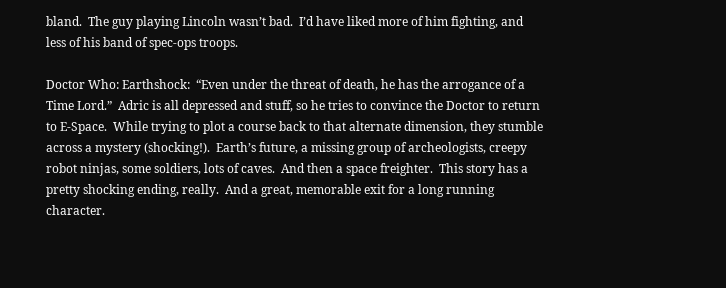bland.  The guy playing Lincoln wasn’t bad.  I’d have liked more of him fighting, and less of his band of spec-ops troops.

Doctor Who: Earthshock:  “Even under the threat of death, he has the arrogance of a Time Lord.”  Adric is all depressed and stuff, so he tries to convince the Doctor to return to E-Space.  While trying to plot a course back to that alternate dimension, they stumble across a mystery (shocking!).  Earth’s future, a missing group of archeologists, creepy robot ninjas, some soldiers, lots of caves.  And then a space freighter.  This story has a pretty shocking ending, really.  And a great, memorable exit for a long running character.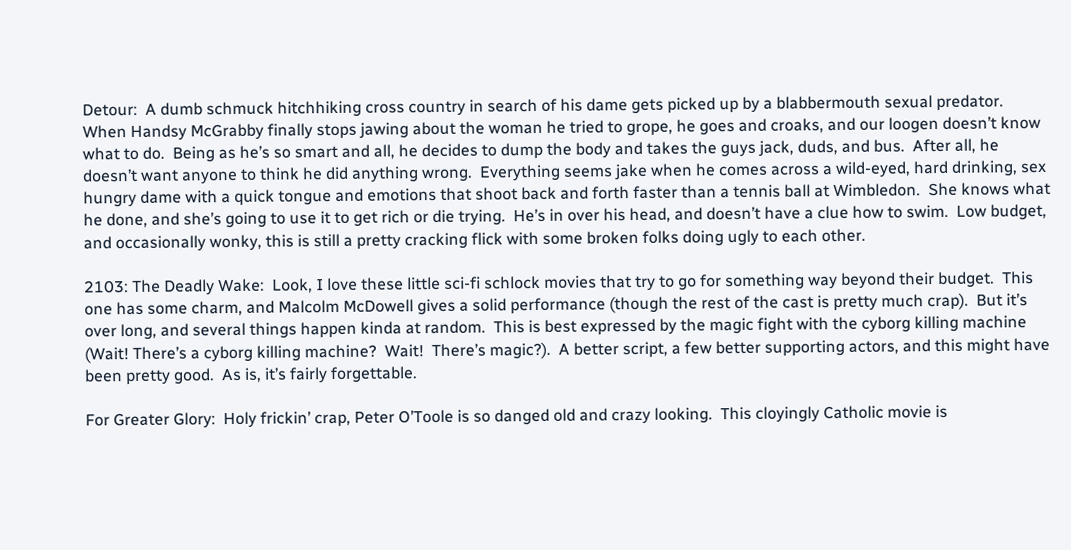Detour:  A dumb schmuck hitchhiking cross country in search of his dame gets picked up by a blabbermouth sexual predator.  When Handsy McGrabby finally stops jawing about the woman he tried to grope, he goes and croaks, and our loogen doesn’t know what to do.  Being as he’s so smart and all, he decides to dump the body and takes the guys jack, duds, and bus.  After all, he doesn’t want anyone to think he did anything wrong.  Everything seems jake when he comes across a wild-eyed, hard drinking, sex hungry dame with a quick tongue and emotions that shoot back and forth faster than a tennis ball at Wimbledon.  She knows what he done, and she’s going to use it to get rich or die trying.  He’s in over his head, and doesn’t have a clue how to swim.  Low budget, and occasionally wonky, this is still a pretty cracking flick with some broken folks doing ugly to each other.

2103: The Deadly Wake:  Look, I love these little sci-fi schlock movies that try to go for something way beyond their budget.  This one has some charm, and Malcolm McDowell gives a solid performance (though the rest of the cast is pretty much crap).  But it’s over long, and several things happen kinda at random.  This is best expressed by the magic fight with the cyborg killing machine (Wait! There’s a cyborg killing machine?  Wait!  There’s magic?).  A better script, a few better supporting actors, and this might have been pretty good.  As is, it’s fairly forgettable.

For Greater Glory:  Holy frickin’ crap, Peter O’Toole is so danged old and crazy looking.  This cloyingly Catholic movie is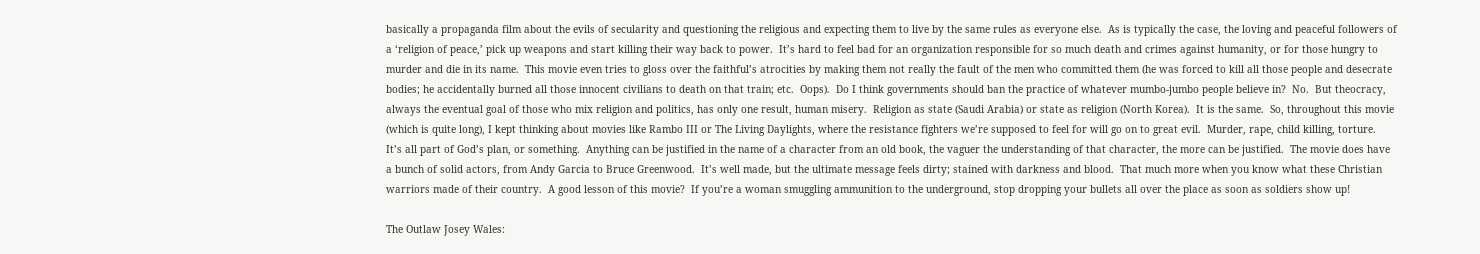basically a propaganda film about the evils of secularity and questioning the religious and expecting them to live by the same rules as everyone else.  As is typically the case, the loving and peaceful followers of a ‘religion of peace,’ pick up weapons and start killing their way back to power.  It’s hard to feel bad for an organization responsible for so much death and crimes against humanity, or for those hungry to murder and die in its name.  This movie even tries to gloss over the faithful’s atrocities by making them not really the fault of the men who committed them (he was forced to kill all those people and desecrate bodies; he accidentally burned all those innocent civilians to death on that train; etc.  Oops).  Do I think governments should ban the practice of whatever mumbo-jumbo people believe in?  No.  But theocracy, always the eventual goal of those who mix religion and politics, has only one result, human misery.  Religion as state (Saudi Arabia) or state as religion (North Korea).  It is the same.  So, throughout this movie (which is quite long), I kept thinking about movies like Rambo III or The Living Daylights, where the resistance fighters we’re supposed to feel for will go on to great evil.  Murder, rape, child killing, torture.  It’s all part of God’s plan, or something.  Anything can be justified in the name of a character from an old book, the vaguer the understanding of that character, the more can be justified.  The movie does have a bunch of solid actors, from Andy Garcia to Bruce Greenwood.  It’s well made, but the ultimate message feels dirty; stained with darkness and blood.  That much more when you know what these Christian warriors made of their country.  A good lesson of this movie?  If you’re a woman smuggling ammunition to the underground, stop dropping your bullets all over the place as soon as soldiers show up!

The Outlaw Josey Wales: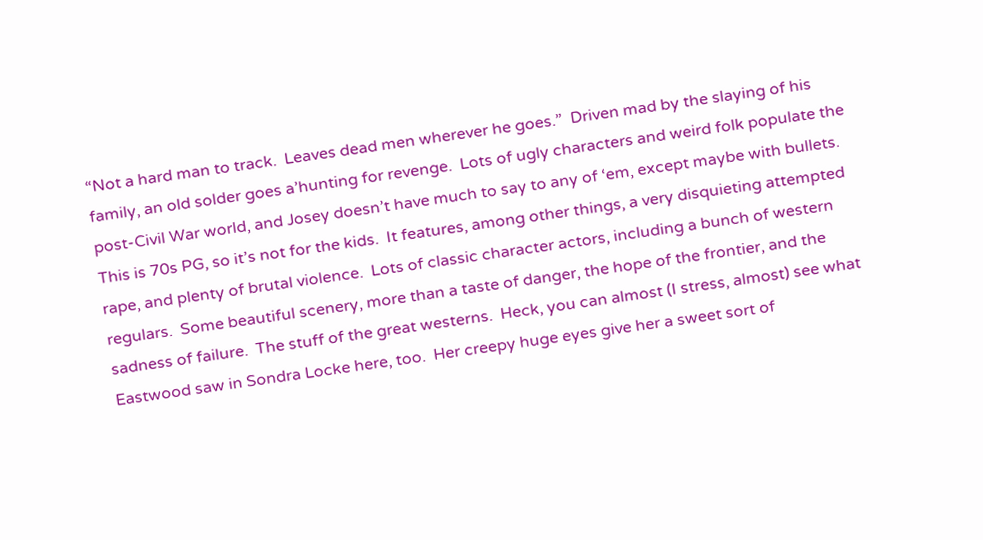“Not a hard man to track.  Leaves dead men wherever he goes.”  Driven mad by the slaying of his family, an old solder goes a’hunting for revenge.  Lots of ugly characters and weird folk populate the post-Civil War world, and Josey doesn’t have much to say to any of ‘em, except maybe with bullets.  This is 70s PG, so it’s not for the kids.  It features, among other things, a very disquieting attempted rape, and plenty of brutal violence.  Lots of classic character actors, including a bunch of western regulars.  Some beautiful scenery, more than a taste of danger, the hope of the frontier, and the sadness of failure.  The stuff of the great westerns.  Heck, you can almost (I stress, almost) see what Eastwood saw in Sondra Locke here, too.  Her creepy huge eyes give her a sweet sort of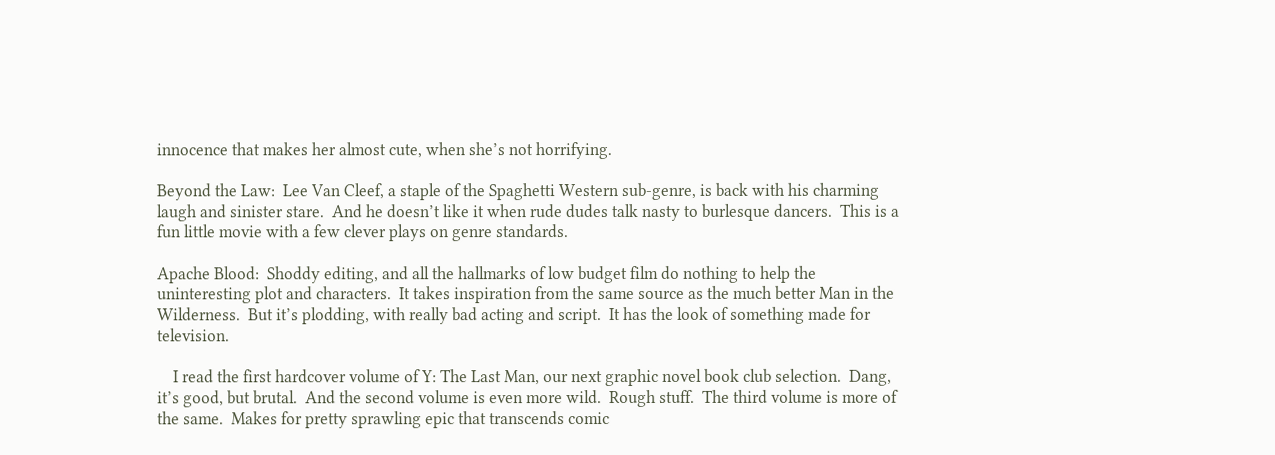innocence that makes her almost cute, when she’s not horrifying.

Beyond the Law:  Lee Van Cleef, a staple of the Spaghetti Western sub-genre, is back with his charming laugh and sinister stare.  And he doesn’t like it when rude dudes talk nasty to burlesque dancers.  This is a fun little movie with a few clever plays on genre standards.

Apache Blood:  Shoddy editing, and all the hallmarks of low budget film do nothing to help the uninteresting plot and characters.  It takes inspiration from the same source as the much better Man in the Wilderness.  But it’s plodding, with really bad acting and script.  It has the look of something made for television.

    I read the first hardcover volume of Y: The Last Man, our next graphic novel book club selection.  Dang, it’s good, but brutal.  And the second volume is even more wild.  Rough stuff.  The third volume is more of the same.  Makes for pretty sprawling epic that transcends comic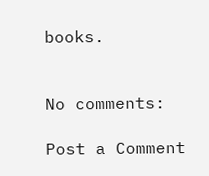books.


No comments:

Post a Comment